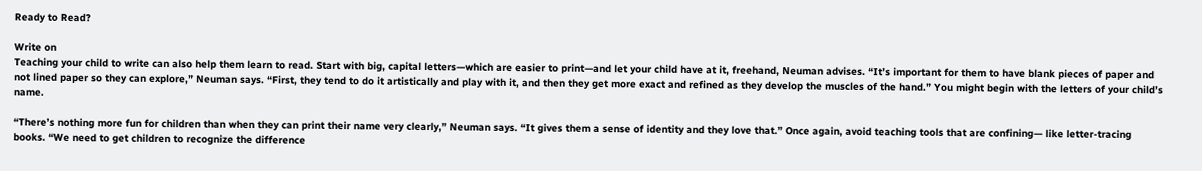Ready to Read?

Write on
Teaching your child to write can also help them learn to read. Start with big, capital letters—which are easier to print—and let your child have at it, freehand, Neuman advises. “It’s important for them to have blank pieces of paper and not lined paper so they can explore,” Neuman says. “First, they tend to do it artistically and play with it, and then they get more exact and refined as they develop the muscles of the hand.” You might begin with the letters of your child’s name.

“There’s nothing more fun for children than when they can print their name very clearly,” Neuman says. “It gives them a sense of identity and they love that.” Once again, avoid teaching tools that are confining— like letter-tracing books. “We need to get children to recognize the difference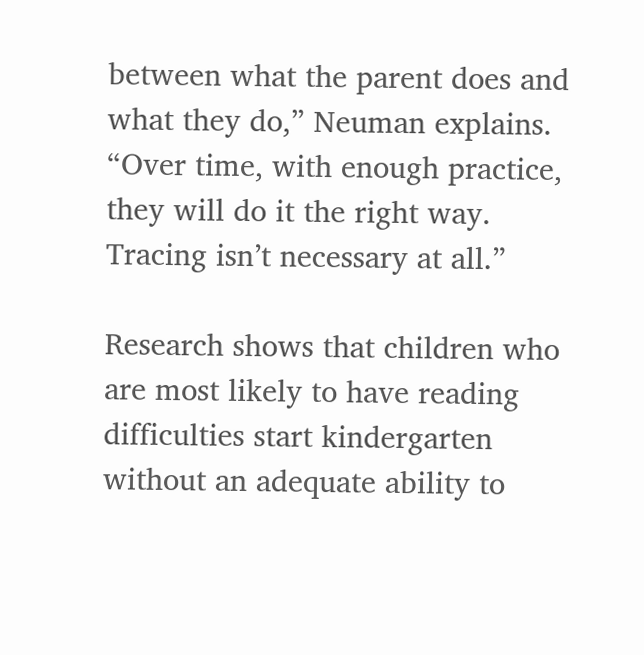between what the parent does and what they do,” Neuman explains. “Over time, with enough practice, they will do it the right way. Tracing isn’t necessary at all.”

Research shows that children who are most likely to have reading difficulties start kindergarten without an adequate ability to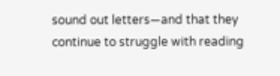sound out letters—and that they continue to struggle with reading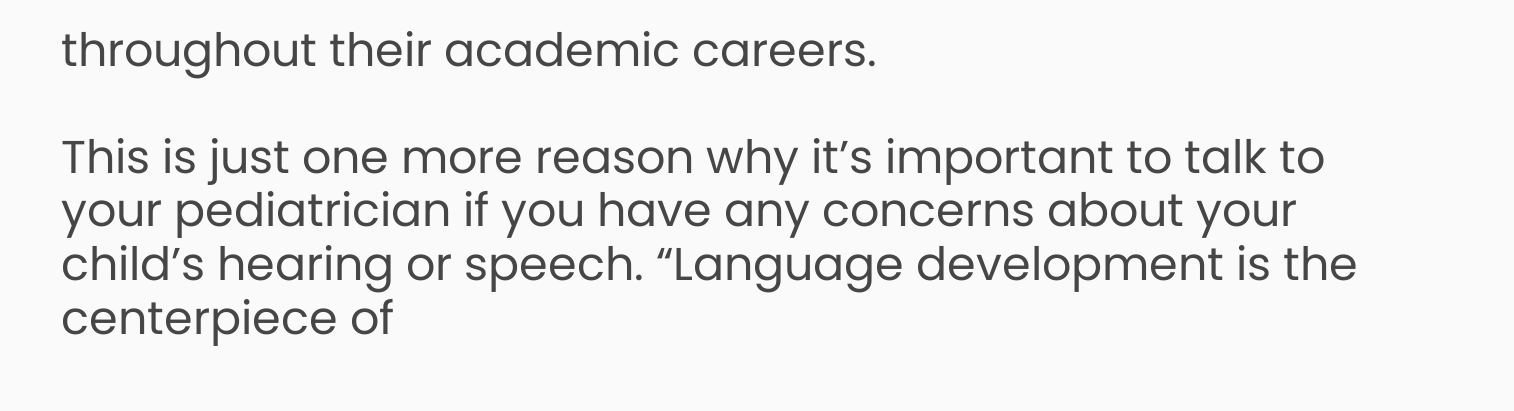throughout their academic careers.

This is just one more reason why it’s important to talk to your pediatrician if you have any concerns about your child’s hearing or speech. “Language development is the centerpiece of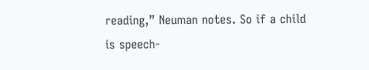reading,” Neuman notes. So if a child is speech-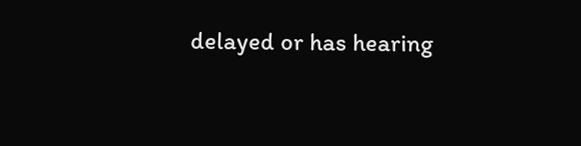delayed or has hearing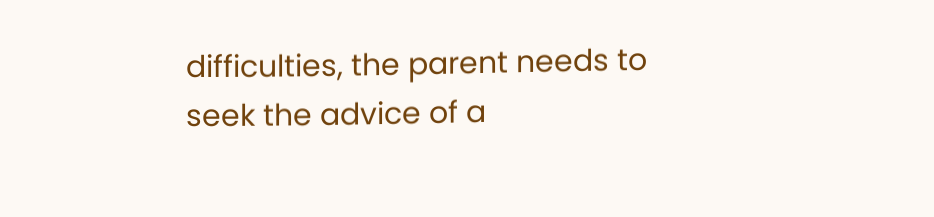difficulties, the parent needs to seek the advice of a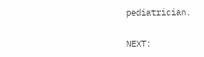pediatrician.

NEXT: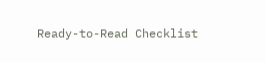Ready-to-Read Checklist